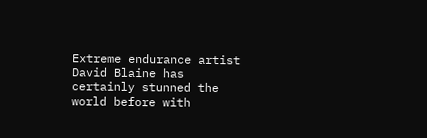Extreme endurance artist David Blaine has certainly stunned the world before with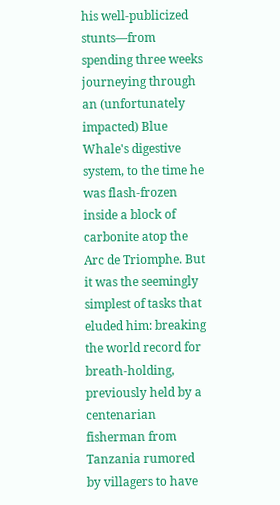his well-publicized stunts—from spending three weeks journeying through an (unfortunately impacted) Blue Whale's digestive system, to the time he was flash-frozen inside a block of carbonite atop the Arc de Triomphe. But it was the seemingly simplest of tasks that eluded him: breaking the world record for breath-holding, previously held by a centenarian fisherman from Tanzania rumored by villagers to have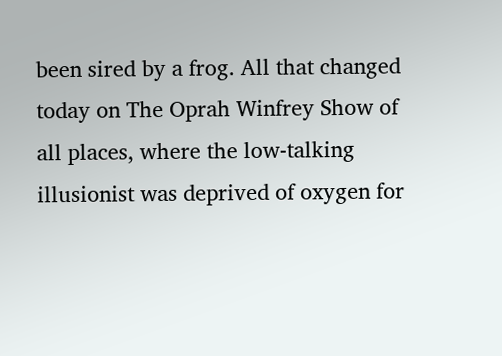been sired by a frog. All that changed today on The Oprah Winfrey Show of all places, where the low-talking illusionist was deprived of oxygen for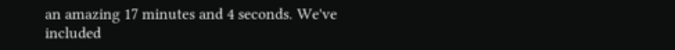an amazing 17 minutes and 4 seconds. We've included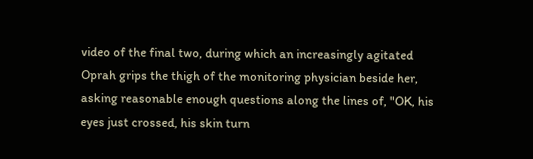video of the final two, during which an increasingly agitated Oprah grips the thigh of the monitoring physician beside her, asking reasonable enough questions along the lines of, "OK, his eyes just crossed, his skin turn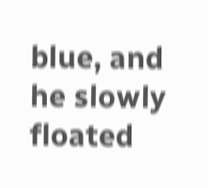blue, and he slowly floated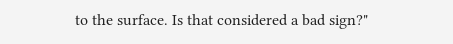to the surface. Is that considered a bad sign?"